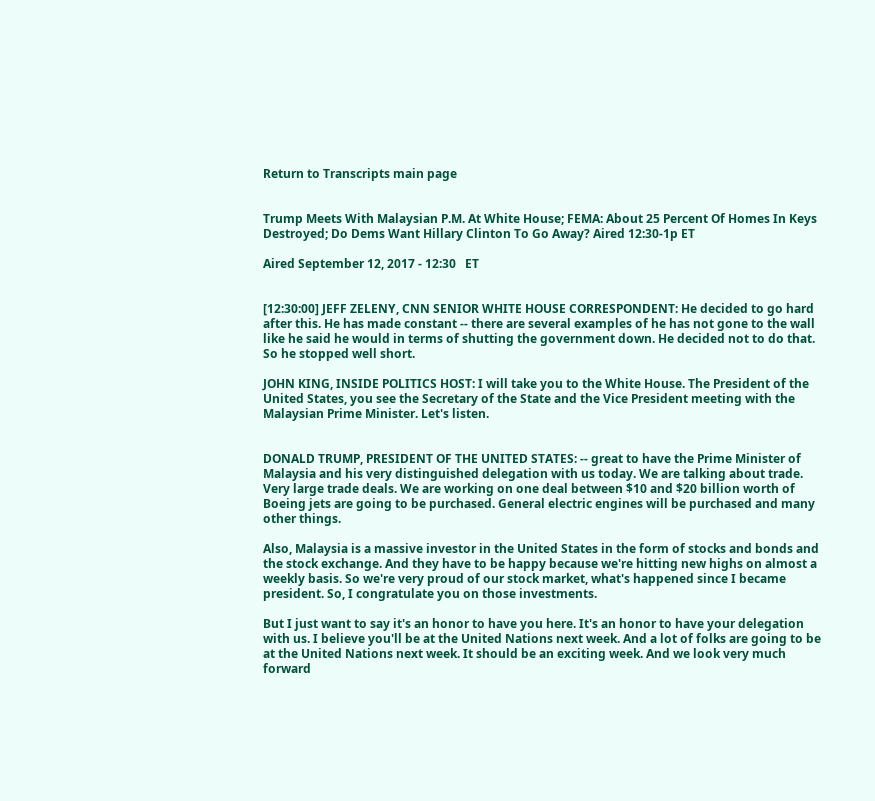Return to Transcripts main page


Trump Meets With Malaysian P.M. At White House; FEMA: About 25 Percent Of Homes In Keys Destroyed; Do Dems Want Hillary Clinton To Go Away? Aired 12:30-1p ET

Aired September 12, 2017 - 12:30   ET


[12:30:00] JEFF ZELENY, CNN SENIOR WHITE HOUSE CORRESPONDENT: He decided to go hard after this. He has made constant -- there are several examples of he has not gone to the wall like he said he would in terms of shutting the government down. He decided not to do that. So he stopped well short.

JOHN KING, INSIDE POLITICS HOST: I will take you to the White House. The President of the United States, you see the Secretary of the State and the Vice President meeting with the Malaysian Prime Minister. Let's listen.


DONALD TRUMP, PRESIDENT OF THE UNITED STATES: -- great to have the Prime Minister of Malaysia and his very distinguished delegation with us today. We are talking about trade. Very large trade deals. We are working on one deal between $10 and $20 billion worth of Boeing jets are going to be purchased. General electric engines will be purchased and many other things.

Also, Malaysia is a massive investor in the United States in the form of stocks and bonds and the stock exchange. And they have to be happy because we're hitting new highs on almost a weekly basis. So we're very proud of our stock market, what's happened since I became president. So, I congratulate you on those investments.

But I just want to say it's an honor to have you here. It's an honor to have your delegation with us. I believe you'll be at the United Nations next week. And a lot of folks are going to be at the United Nations next week. It should be an exciting week. And we look very much forward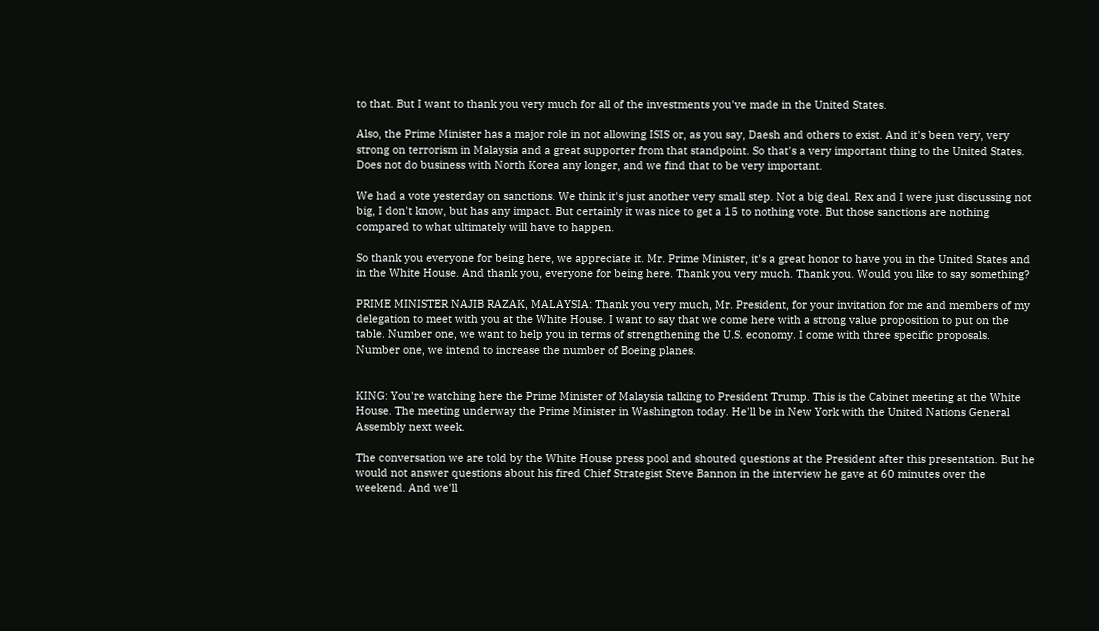to that. But I want to thank you very much for all of the investments you've made in the United States.

Also, the Prime Minister has a major role in not allowing ISIS or, as you say, Daesh and others to exist. And it's been very, very strong on terrorism in Malaysia and a great supporter from that standpoint. So that's a very important thing to the United States. Does not do business with North Korea any longer, and we find that to be very important.

We had a vote yesterday on sanctions. We think it's just another very small step. Not a big deal. Rex and I were just discussing not big, I don't know, but has any impact. But certainly it was nice to get a 15 to nothing vote. But those sanctions are nothing compared to what ultimately will have to happen.

So thank you everyone for being here, we appreciate it. Mr. Prime Minister, it's a great honor to have you in the United States and in the White House. And thank you, everyone for being here. Thank you very much. Thank you. Would you like to say something?

PRIME MINISTER NAJIB RAZAK, MALAYSIA: Thank you very much, Mr. President, for your invitation for me and members of my delegation to meet with you at the White House. I want to say that we come here with a strong value proposition to put on the table. Number one, we want to help you in terms of strengthening the U.S. economy. I come with three specific proposals. Number one, we intend to increase the number of Boeing planes.


KING: You're watching here the Prime Minister of Malaysia talking to President Trump. This is the Cabinet meeting at the White House. The meeting underway the Prime Minister in Washington today. He'll be in New York with the United Nations General Assembly next week.

The conversation we are told by the White House press pool and shouted questions at the President after this presentation. But he would not answer questions about his fired Chief Strategist Steve Bannon in the interview he gave at 60 minutes over the weekend. And we'll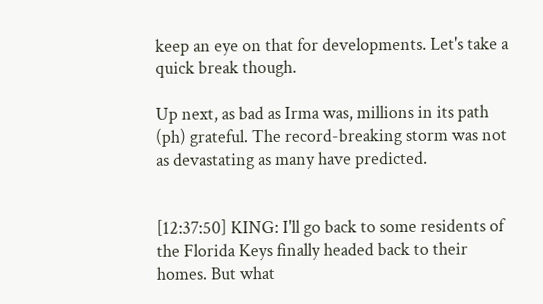keep an eye on that for developments. Let's take a quick break though.

Up next, as bad as Irma was, millions in its path (ph) grateful. The record-breaking storm was not as devastating as many have predicted.


[12:37:50] KING: I'll go back to some residents of the Florida Keys finally headed back to their homes. But what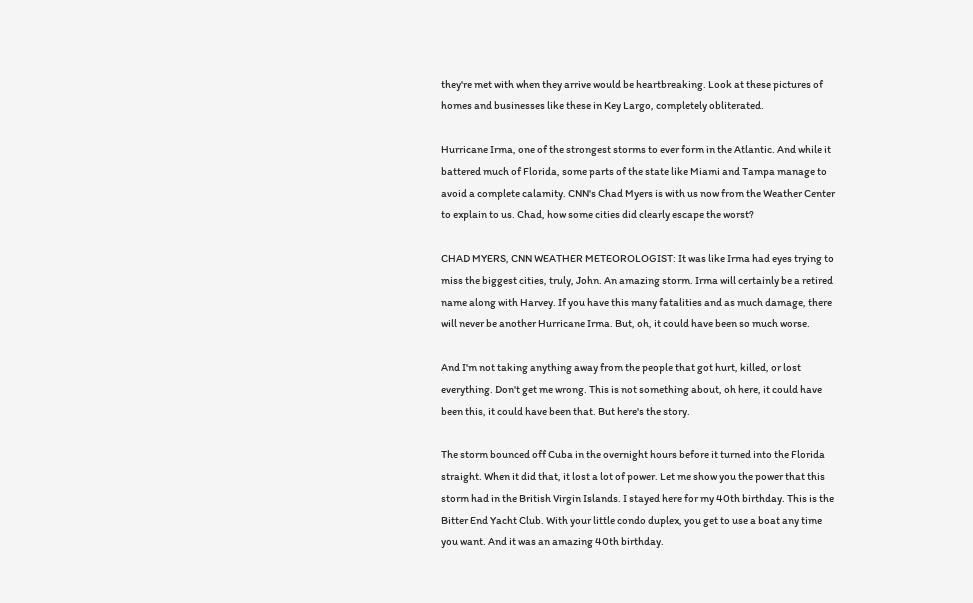they're met with when they arrive would be heartbreaking. Look at these pictures of homes and businesses like these in Key Largo, completely obliterated.

Hurricane Irma, one of the strongest storms to ever form in the Atlantic. And while it battered much of Florida, some parts of the state like Miami and Tampa manage to avoid a complete calamity. CNN's Chad Myers is with us now from the Weather Center to explain to us. Chad, how some cities did clearly escape the worst?

CHAD MYERS, CNN WEATHER METEOROLOGIST: It was like Irma had eyes trying to miss the biggest cities, truly, John. An amazing storm. Irma will certainly be a retired name along with Harvey. If you have this many fatalities and as much damage, there will never be another Hurricane Irma. But, oh, it could have been so much worse.

And I'm not taking anything away from the people that got hurt, killed, or lost everything. Don't get me wrong. This is not something about, oh here, it could have been this, it could have been that. But here's the story.

The storm bounced off Cuba in the overnight hours before it turned into the Florida straight. When it did that, it lost a lot of power. Let me show you the power that this storm had in the British Virgin Islands. I stayed here for my 40th birthday. This is the Bitter End Yacht Club. With your little condo duplex, you get to use a boat any time you want. And it was an amazing 40th birthday.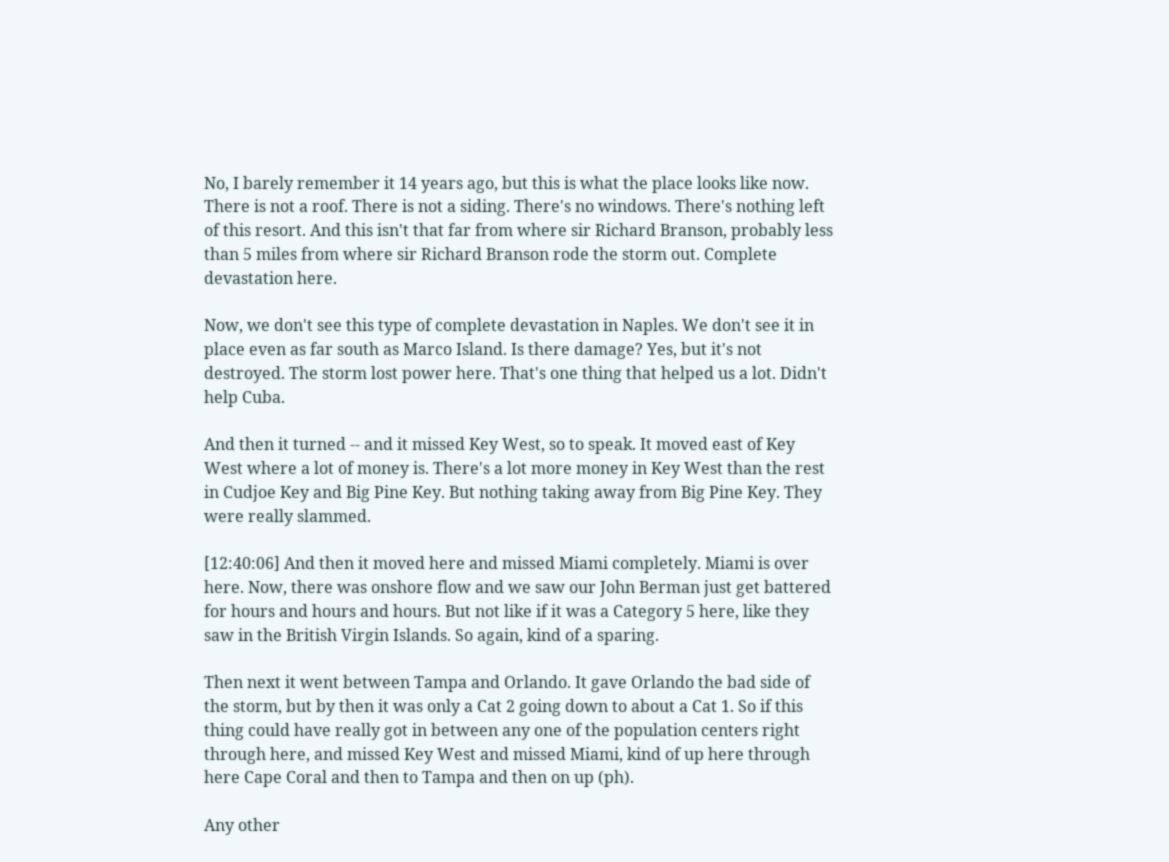No, I barely remember it 14 years ago, but this is what the place looks like now. There is not a roof. There is not a siding. There's no windows. There's nothing left of this resort. And this isn't that far from where sir Richard Branson, probably less than 5 miles from where sir Richard Branson rode the storm out. Complete devastation here.

Now, we don't see this type of complete devastation in Naples. We don't see it in place even as far south as Marco Island. Is there damage? Yes, but it's not destroyed. The storm lost power here. That's one thing that helped us a lot. Didn't help Cuba.

And then it turned -- and it missed Key West, so to speak. It moved east of Key West where a lot of money is. There's a lot more money in Key West than the rest in Cudjoe Key and Big Pine Key. But nothing taking away from Big Pine Key. They were really slammed.

[12:40:06] And then it moved here and missed Miami completely. Miami is over here. Now, there was onshore flow and we saw our John Berman just get battered for hours and hours and hours. But not like if it was a Category 5 here, like they saw in the British Virgin Islands. So again, kind of a sparing.

Then next it went between Tampa and Orlando. It gave Orlando the bad side of the storm, but by then it was only a Cat 2 going down to about a Cat 1. So if this thing could have really got in between any one of the population centers right through here, and missed Key West and missed Miami, kind of up here through here Cape Coral and then to Tampa and then on up (ph).

Any other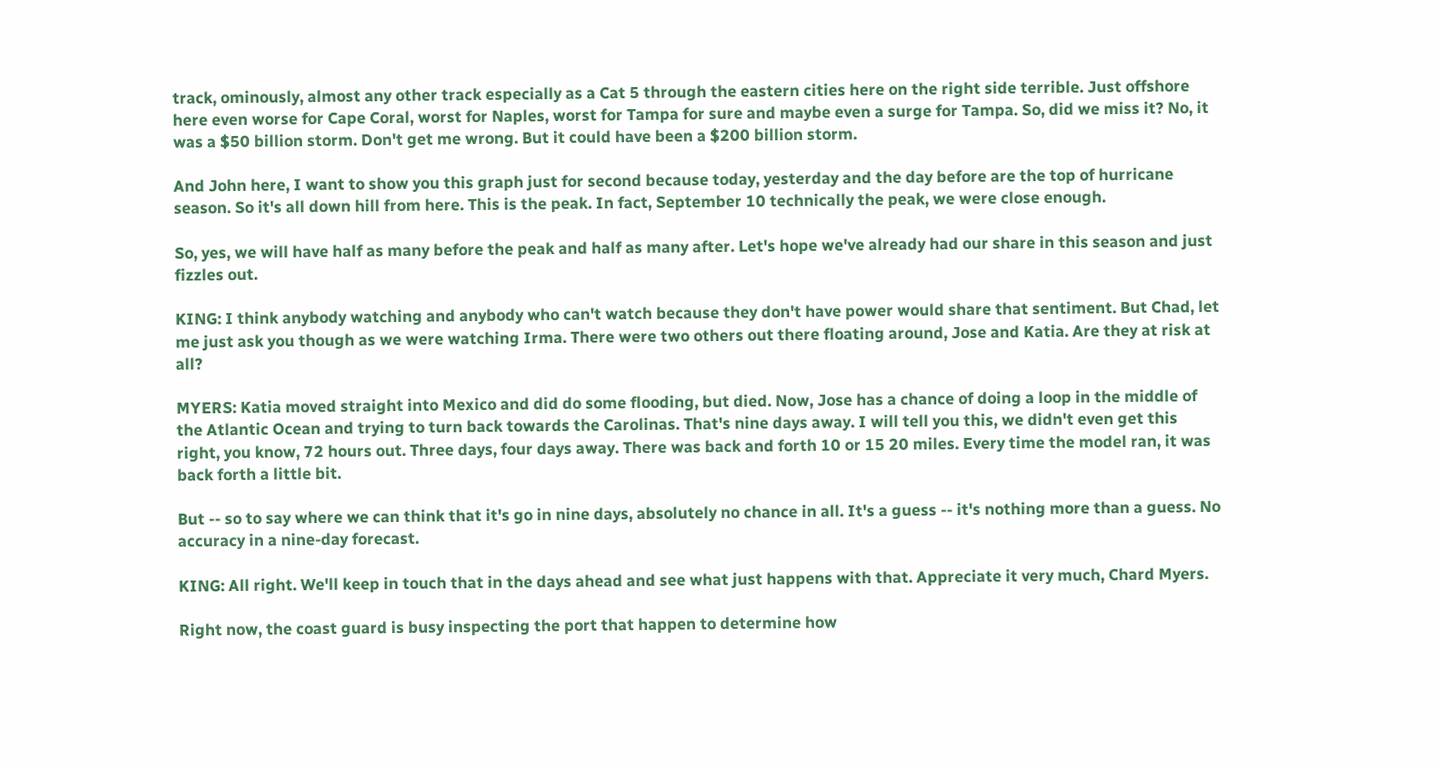track, ominously, almost any other track especially as a Cat 5 through the eastern cities here on the right side terrible. Just offshore here even worse for Cape Coral, worst for Naples, worst for Tampa for sure and maybe even a surge for Tampa. So, did we miss it? No, it was a $50 billion storm. Don't get me wrong. But it could have been a $200 billion storm.

And John here, I want to show you this graph just for second because today, yesterday and the day before are the top of hurricane season. So it's all down hill from here. This is the peak. In fact, September 10 technically the peak, we were close enough.

So, yes, we will have half as many before the peak and half as many after. Let's hope we've already had our share in this season and just fizzles out.

KING: I think anybody watching and anybody who can't watch because they don't have power would share that sentiment. But Chad, let me just ask you though as we were watching Irma. There were two others out there floating around, Jose and Katia. Are they at risk at all?

MYERS: Katia moved straight into Mexico and did do some flooding, but died. Now, Jose has a chance of doing a loop in the middle of the Atlantic Ocean and trying to turn back towards the Carolinas. That's nine days away. I will tell you this, we didn't even get this right, you know, 72 hours out. Three days, four days away. There was back and forth 10 or 15 20 miles. Every time the model ran, it was back forth a little bit.

But -- so to say where we can think that it's go in nine days, absolutely no chance in all. It's a guess -- it's nothing more than a guess. No accuracy in a nine-day forecast.

KING: All right. We'll keep in touch that in the days ahead and see what just happens with that. Appreciate it very much, Chard Myers.

Right now, the coast guard is busy inspecting the port that happen to determine how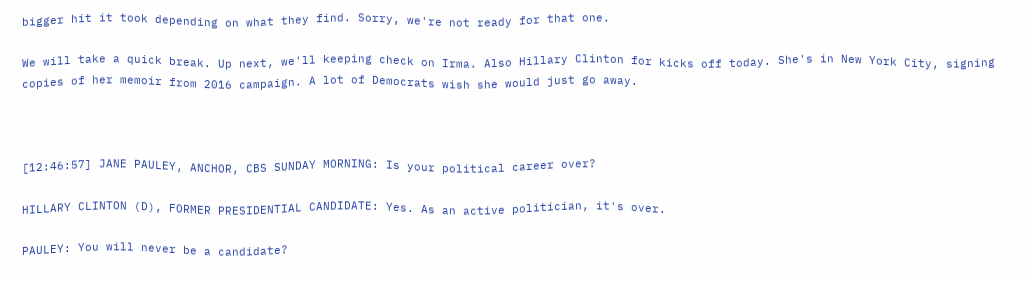bigger hit it took depending on what they find. Sorry, we're not ready for that one.

We will take a quick break. Up next, we'll keeping check on Irma. Also Hillary Clinton for kicks off today. She's in New York City, signing copies of her memoir from 2016 campaign. A lot of Democrats wish she would just go away.



[12:46:57] JANE PAULEY, ANCHOR, CBS SUNDAY MORNING: Is your political career over?

HILLARY CLINTON (D), FORMER PRESIDENTIAL CANDIDATE: Yes. As an active politician, it's over.

PAULEY: You will never be a candidate?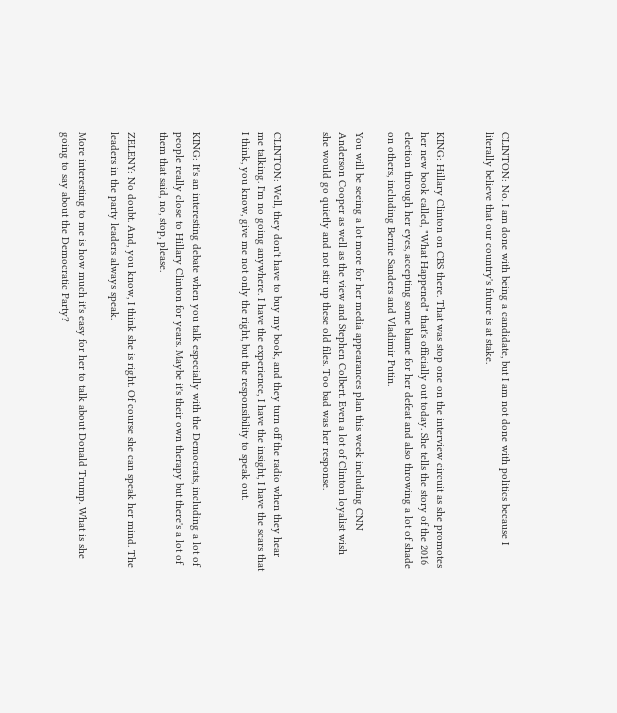CLINTON: No. I am done with being a candidate, but I am not done with politics because I literally believe that our country's future is at stake.


KING: Hillary Clinton on CBS there. That was stop one on the interview circuit as she promotes her new book called, "What Happened" that's officially out today. She tells the story of the 2016 election through her eyes, accepting some blame for her defeat and also throwing a lot of shade on others, including Bernie Sanders and Vladimir Putin.

You will be seeing a lot more for her media appearances plan this week including CNN Anderson Cooper as well as the view and Stephen Colbert. Even a lot of Clinton loyalist wish she would go quietly and not stir up these old files. Too bad was her response.


CLINTON: Well, they don't have to buy my book, and they turn off the radio when they hear me talking. I'm no going anywhere. I have the experience, I have the insight, I have the scars that I think, you know, give me not only the right, but the responsibility to speak out.


KING: It's an interesting debate when you talk especially with the Democrats, including a lot of people really close to Hillary Clinton for years. Maybe it's their own therapy but there's a lot of them that said, no, stop, please.

ZELENY: No doubt. And, you know, I think she is right. Of course she can speak her mind. The leaders in the party leaders always speak.

More interesting to me is how much it's easy for her to talk about Donald Trump. What is she going to say about the Democratic Party?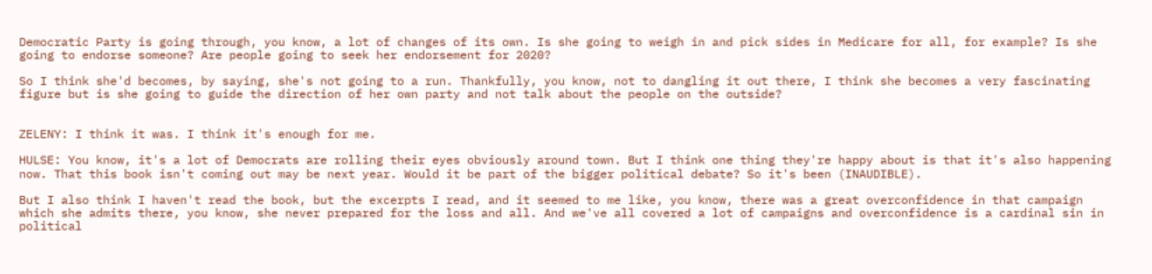Democratic Party is going through, you know, a lot of changes of its own. Is she going to weigh in and pick sides in Medicare for all, for example? Is she going to endorse someone? Are people going to seek her endorsement for 2020?

So I think she'd becomes, by saying, she's not going to a run. Thankfully, you know, not to dangling it out there, I think she becomes a very fascinating figure but is she going to guide the direction of her own party and not talk about the people on the outside?


ZELENY: I think it was. I think it's enough for me.

HULSE: You know, it's a lot of Democrats are rolling their eyes obviously around town. But I think one thing they're happy about is that it's also happening now. That this book isn't coming out may be next year. Would it be part of the bigger political debate? So it's been (INAUDIBLE).

But I also think I haven't read the book, but the excerpts I read, and it seemed to me like, you know, there was a great overconfidence in that campaign which she admits there, you know, she never prepared for the loss and all. And we've all covered a lot of campaigns and overconfidence is a cardinal sin in political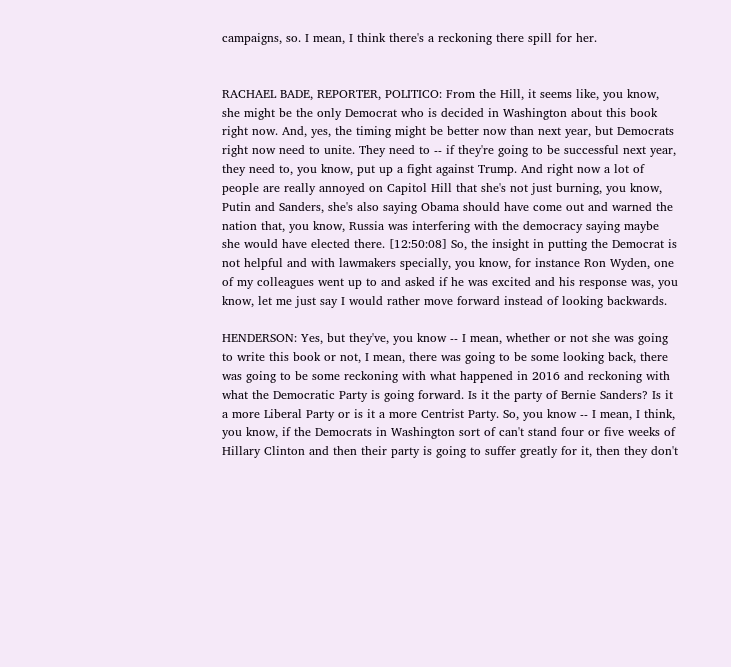campaigns, so. I mean, I think there's a reckoning there spill for her.


RACHAEL BADE, REPORTER, POLITICO: From the Hill, it seems like, you know, she might be the only Democrat who is decided in Washington about this book right now. And, yes, the timing might be better now than next year, but Democrats right now need to unite. They need to -- if they're going to be successful next year, they need to, you know, put up a fight against Trump. And right now a lot of people are really annoyed on Capitol Hill that she's not just burning, you know, Putin and Sanders, she's also saying Obama should have come out and warned the nation that, you know, Russia was interfering with the democracy saying maybe she would have elected there. [12:50:08] So, the insight in putting the Democrat is not helpful and with lawmakers specially, you know, for instance Ron Wyden, one of my colleagues went up to and asked if he was excited and his response was, you know, let me just say I would rather move forward instead of looking backwards.

HENDERSON: Yes, but they've, you know -- I mean, whether or not she was going to write this book or not, I mean, there was going to be some looking back, there was going to be some reckoning with what happened in 2016 and reckoning with what the Democratic Party is going forward. Is it the party of Bernie Sanders? Is it a more Liberal Party or is it a more Centrist Party. So, you know -- I mean, I think, you know, if the Democrats in Washington sort of can't stand four or five weeks of Hillary Clinton and then their party is going to suffer greatly for it, then they don't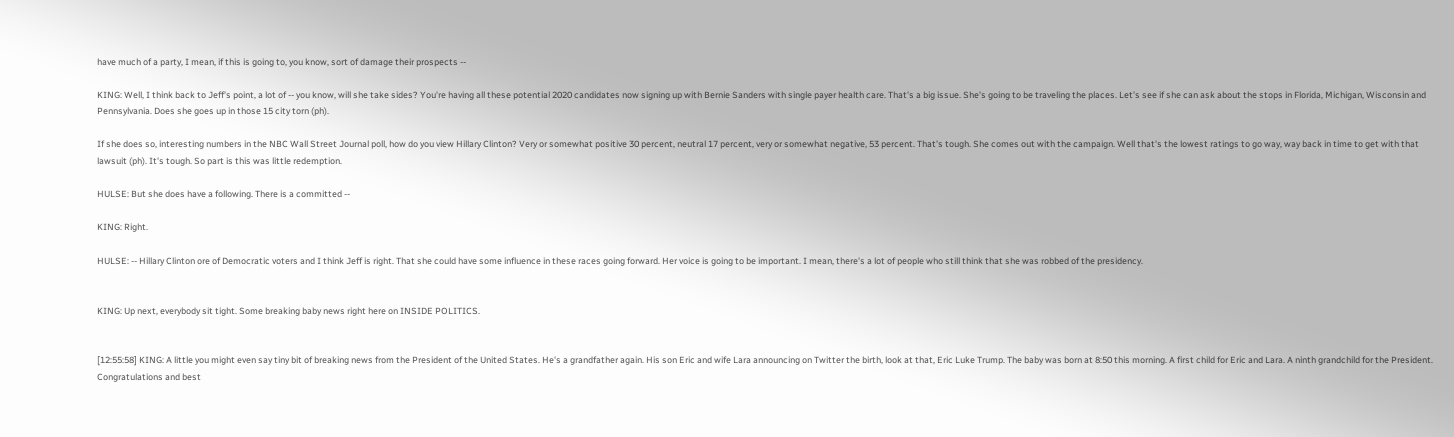have much of a party, I mean, if this is going to, you know, sort of damage their prospects --

KING: Well, I think back to Jeff's point, a lot of -- you know, will she take sides? You're having all these potential 2020 candidates now signing up with Bernie Sanders with single payer health care. That's a big issue. She's going to be traveling the places. Let's see if she can ask about the stops in Florida, Michigan, Wisconsin and Pennsylvania. Does she goes up in those 15 city torn (ph).

If she does so, interesting numbers in the NBC Wall Street Journal poll, how do you view Hillary Clinton? Very or somewhat positive 30 percent, neutral 17 percent, very or somewhat negative, 53 percent. That's tough. She comes out with the campaign. Well that's the lowest ratings to go way, way back in time to get with that lawsuit (ph). It's tough. So part is this was little redemption.

HULSE: But she does have a following. There is a committed --

KING: Right.

HULSE: -- Hillary Clinton ore of Democratic voters and I think Jeff is right. That she could have some influence in these races going forward. Her voice is going to be important. I mean, there's a lot of people who still think that she was robbed of the presidency.


KING: Up next, everybody sit tight. Some breaking baby news right here on INSIDE POLITICS.


[12:55:58] KING: A little you might even say tiny bit of breaking news from the President of the United States. He's a grandfather again. His son Eric and wife Lara announcing on Twitter the birth, look at that, Eric Luke Trump. The baby was born at 8:50 this morning. A first child for Eric and Lara. A ninth grandchild for the President. Congratulations and best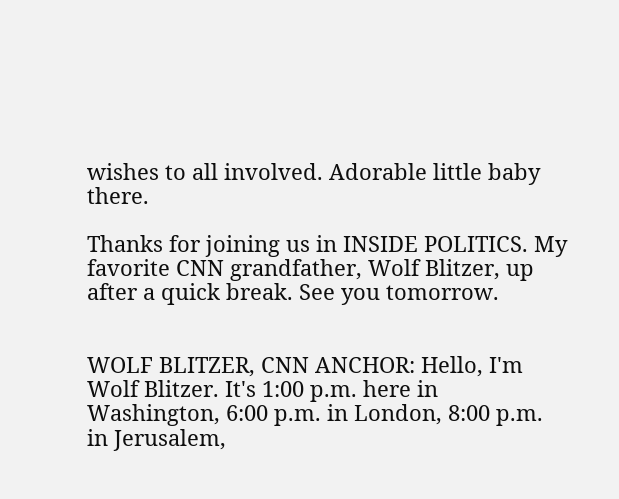wishes to all involved. Adorable little baby there.

Thanks for joining us in INSIDE POLITICS. My favorite CNN grandfather, Wolf Blitzer, up after a quick break. See you tomorrow.


WOLF BLITZER, CNN ANCHOR: Hello, I'm Wolf Blitzer. It's 1:00 p.m. here in Washington, 6:00 p.m. in London, 8:00 p.m. in Jerusalem,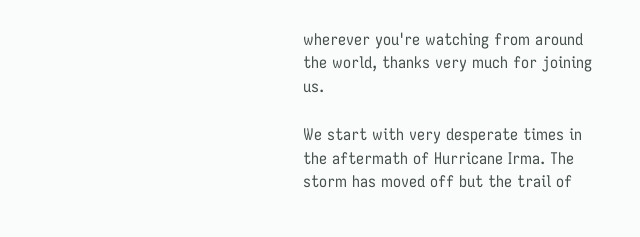wherever you're watching from around the world, thanks very much for joining us.

We start with very desperate times in the aftermath of Hurricane Irma. The storm has moved off but the trail of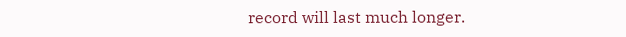record will last much longer.